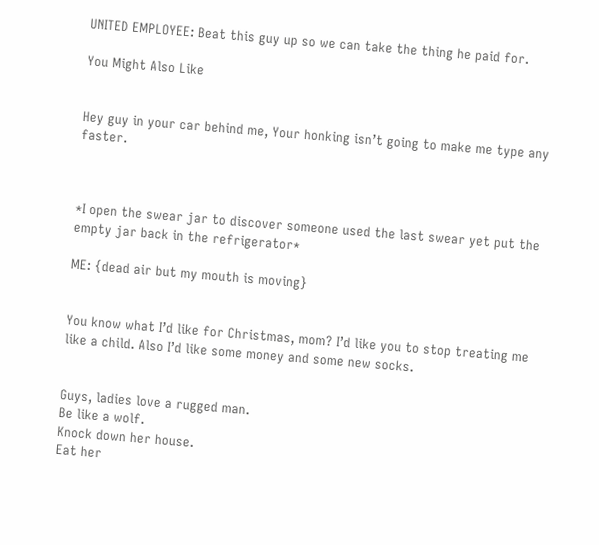UNITED EMPLOYEE: Beat this guy up so we can take the thing he paid for.

You Might Also Like


Hey guy in your car behind me, Your honking isn’t going to make me type any faster.



*I open the swear jar to discover someone used the last swear yet put the empty jar back in the refrigerator*

ME: {dead air but my mouth is moving}


You know what I’d like for Christmas, mom? I’d like you to stop treating me like a child. Also I’d like some money and some new socks.


Guys, ladies love a rugged man.
Be like a wolf.
Knock down her house.
Eat her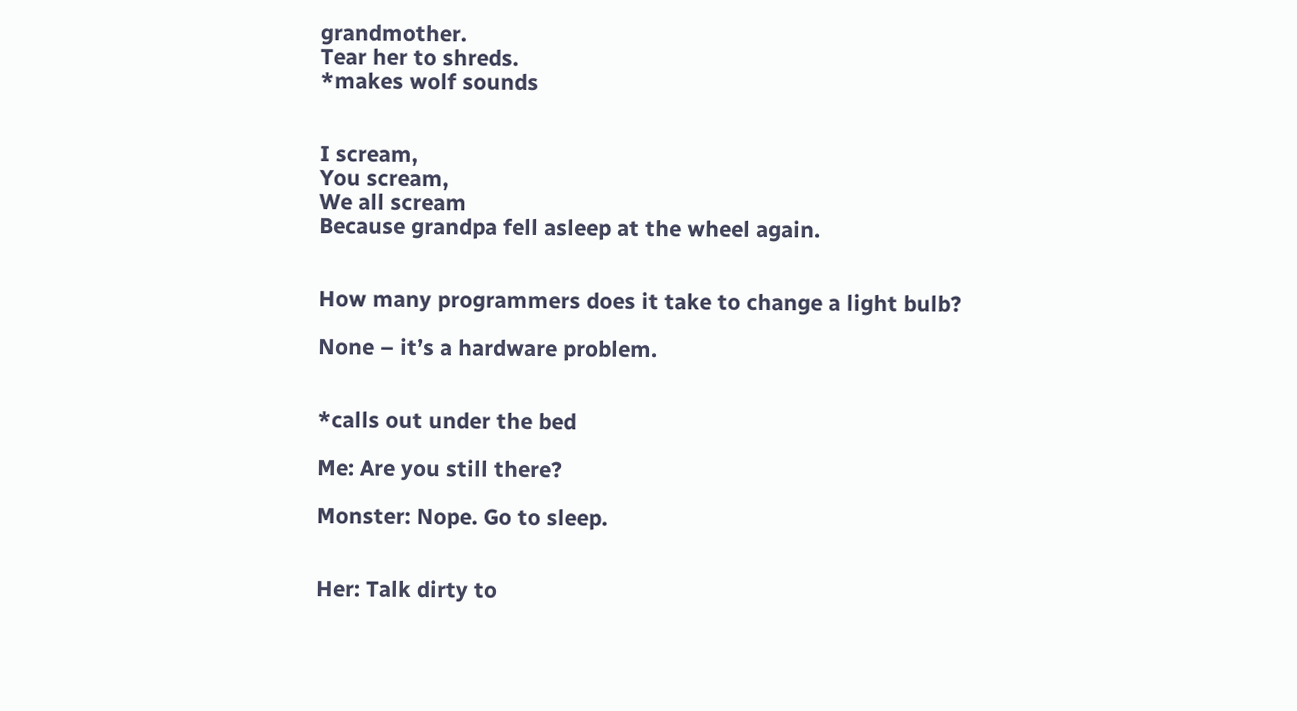grandmother.
Tear her to shreds.
*makes wolf sounds


I scream,
You scream,
We all scream
Because grandpa fell asleep at the wheel again.


How many programmers does it take to change a light bulb?

None – it’s a hardware problem.


*calls out under the bed

Me: Are you still there?

Monster: Nope. Go to sleep.


Her: Talk dirty to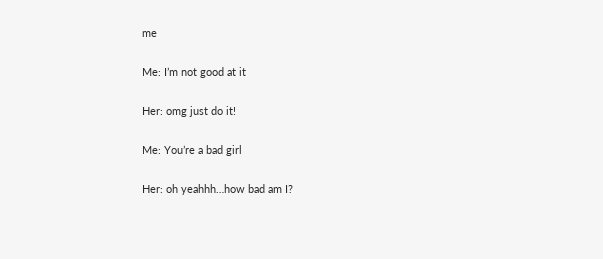me

Me: I’m not good at it

Her: omg just do it!

Me: You’re a bad girl

Her: oh yeahhh…how bad am I?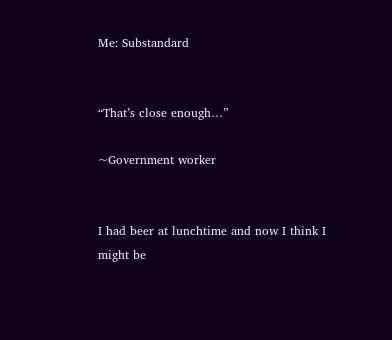Me: Substandard


“That’s close enough…”

~Government worker


I had beer at lunchtime and now I think I might be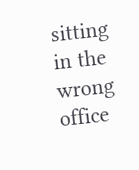sitting in the wrong office